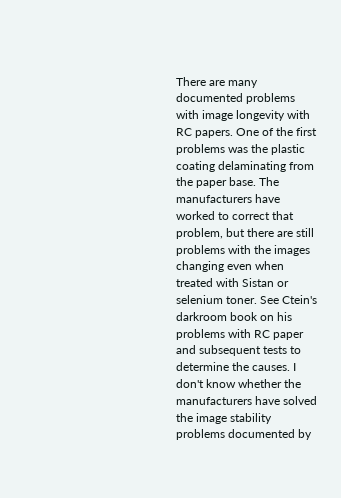There are many documented problems with image longevity with RC papers. One of the first problems was the plastic coating delaminating from the paper base. The manufacturers have worked to correct that problem, but there are still problems with the images changing even when treated with Sistan or selenium toner. See Ctein's darkroom book on his problems with RC paper and subsequent tests to determine the causes. I don't know whether the manufacturers have solved the image stability problems documented by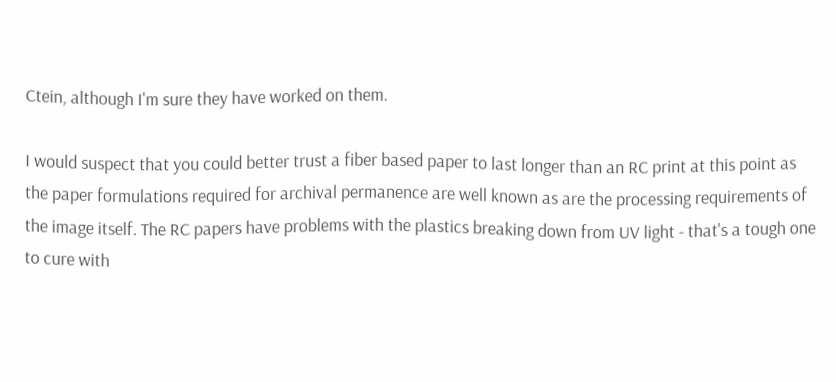Ctein, although I'm sure they have worked on them.

I would suspect that you could better trust a fiber based paper to last longer than an RC print at this point as the paper formulations required for archival permanence are well known as are the processing requirements of the image itself. The RC papers have problems with the plastics breaking down from UV light - that's a tough one to cure with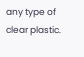any type of clear plastic.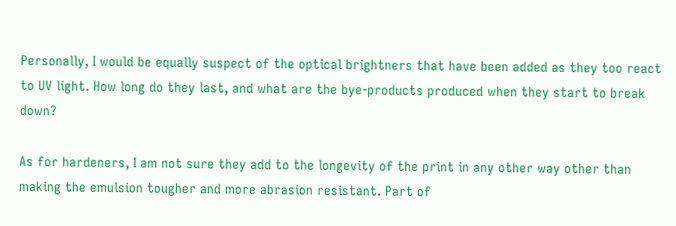Personally, I would be equally suspect of the optical brightners that have been added as they too react to UV light. How long do they last, and what are the bye-products produced when they start to break down?

As for hardeners, I am not sure they add to the longevity of the print in any other way other than making the emulsion tougher and more abrasion resistant. Part of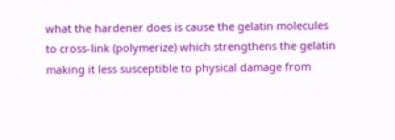what the hardener does is cause the gelatin molecules to cross-link (polymerize) which strengthens the gelatin making it less susceptible to physical damage from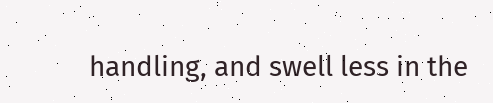handling, and swell less in the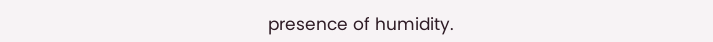presence of humidity.